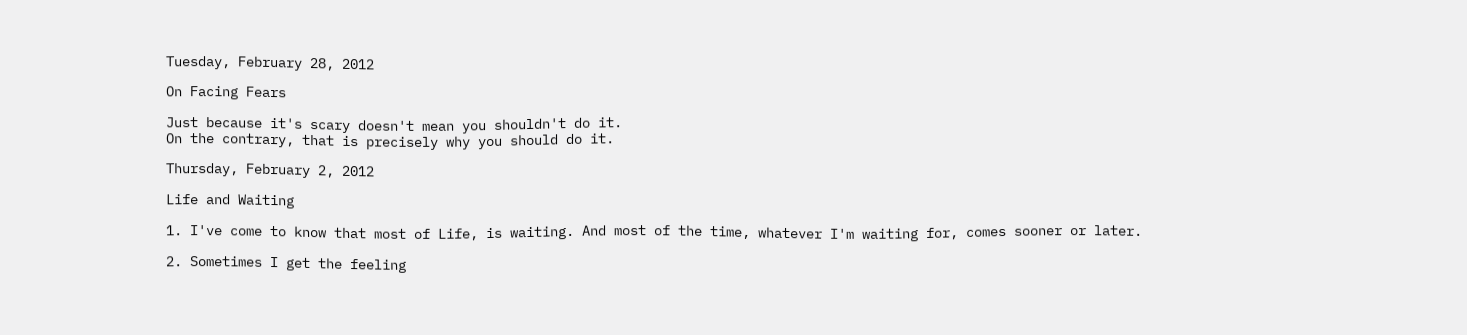Tuesday, February 28, 2012

On Facing Fears

Just because it's scary doesn't mean you shouldn't do it.
On the contrary, that is precisely why you should do it.

Thursday, February 2, 2012

Life and Waiting

1. I've come to know that most of Life, is waiting. And most of the time, whatever I'm waiting for, comes sooner or later.

2. Sometimes I get the feeling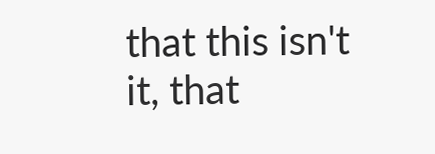that this isn't it, that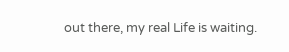out there, my real Life is waiting.